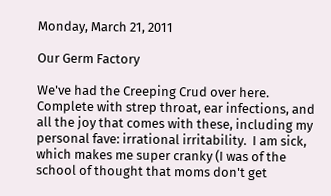Monday, March 21, 2011

Our Germ Factory

We've had the Creeping Crud over here.  Complete with strep throat, ear infections, and all the joy that comes with these, including my personal fave: irrational irritability.  I am sick, which makes me super cranky (I was of the school of thought that moms don't get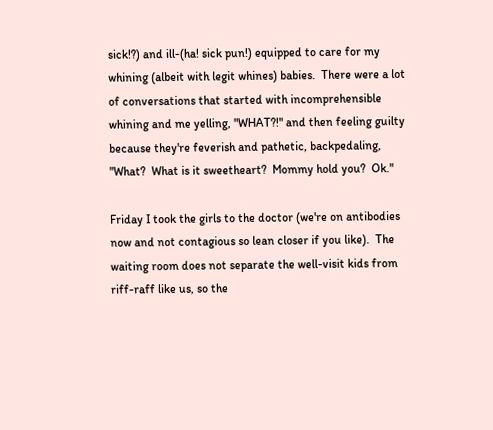sick!?) and ill-(ha! sick pun!) equipped to care for my whining (albeit with legit whines) babies.  There were a lot of conversations that started with incomprehensible whining and me yelling, "WHAT?!" and then feeling guilty because they're feverish and pathetic, backpedaling, "What?  What is it sweetheart?  Mommy hold you?  Ok."

Friday I took the girls to the doctor (we're on antibodies now and not contagious so lean closer if you like).  The waiting room does not separate the well-visit kids from riff-raff like us, so the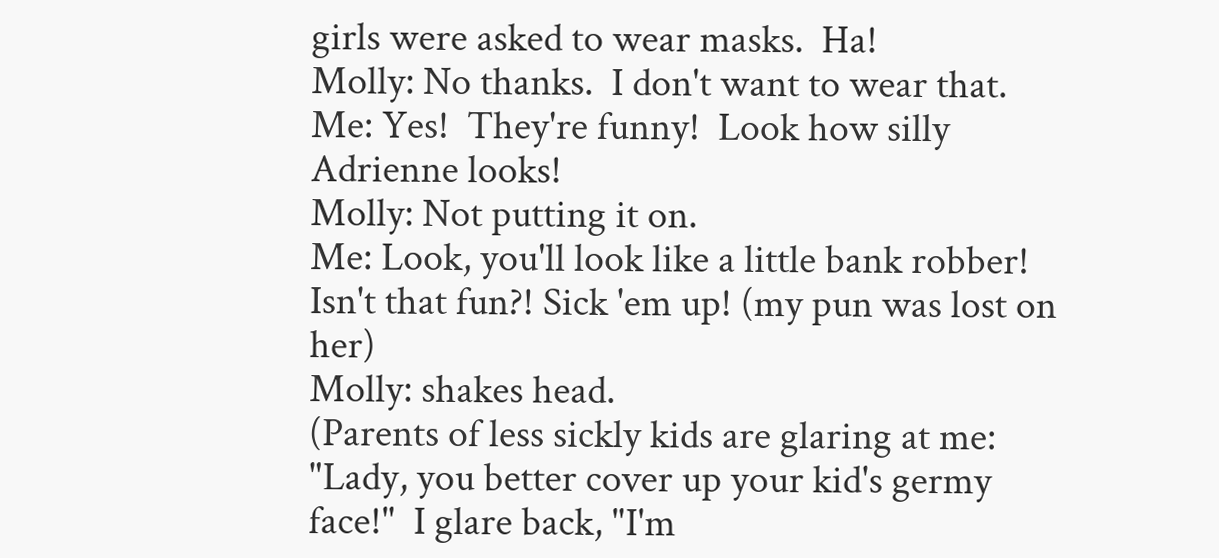girls were asked to wear masks.  Ha!
Molly: No thanks.  I don't want to wear that.
Me: Yes!  They're funny!  Look how silly Adrienne looks!
Molly: Not putting it on.
Me: Look, you'll look like a little bank robber!  Isn't that fun?! Sick 'em up! (my pun was lost on her)
Molly: shakes head.
(Parents of less sickly kids are glaring at me: "Lady, you better cover up your kid's germy face!"  I glare back, "I'm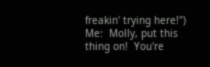freakin' trying here!")
Me:  Molly, put this thing on!  You're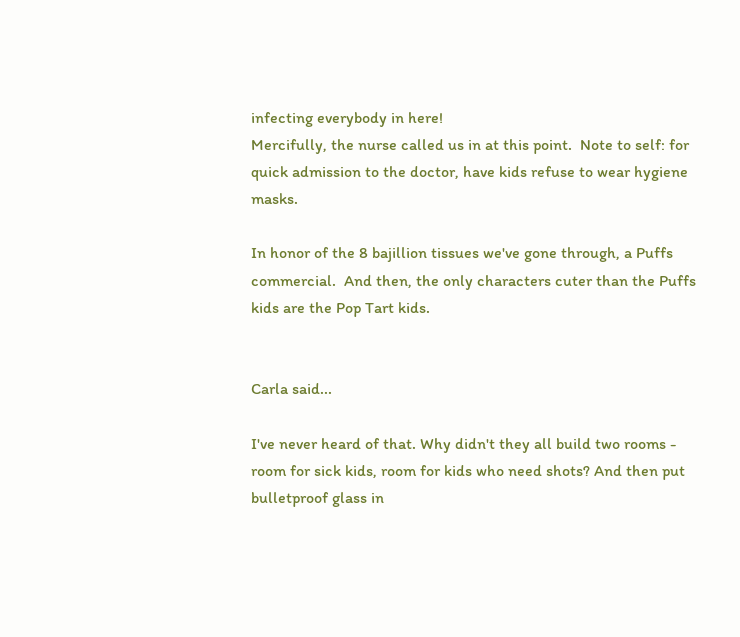infecting everybody in here!
Mercifully, the nurse called us in at this point.  Note to self: for quick admission to the doctor, have kids refuse to wear hygiene masks.

In honor of the 8 bajillion tissues we've gone through, a Puffs commercial.  And then, the only characters cuter than the Puffs kids are the Pop Tart kids.


Carla said...

I've never heard of that. Why didn't they all build two rooms - room for sick kids, room for kids who need shots? And then put bulletproof glass in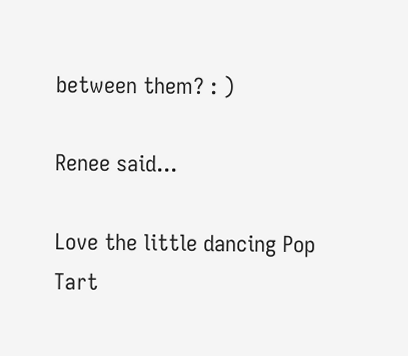between them? : )

Renee said...

Love the little dancing Pop Tart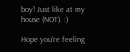boy! Just like at my house (NOT). :)

Hope you're feeling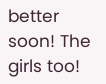better soon! The girls too!